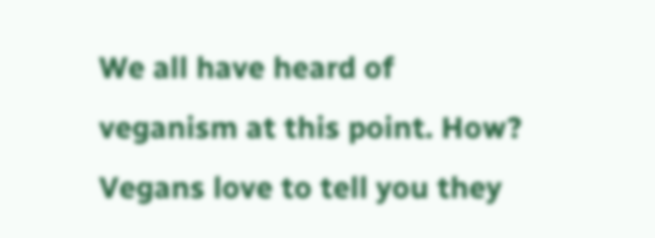We all have heard of veganism at this point. How? Vegans love to tell you they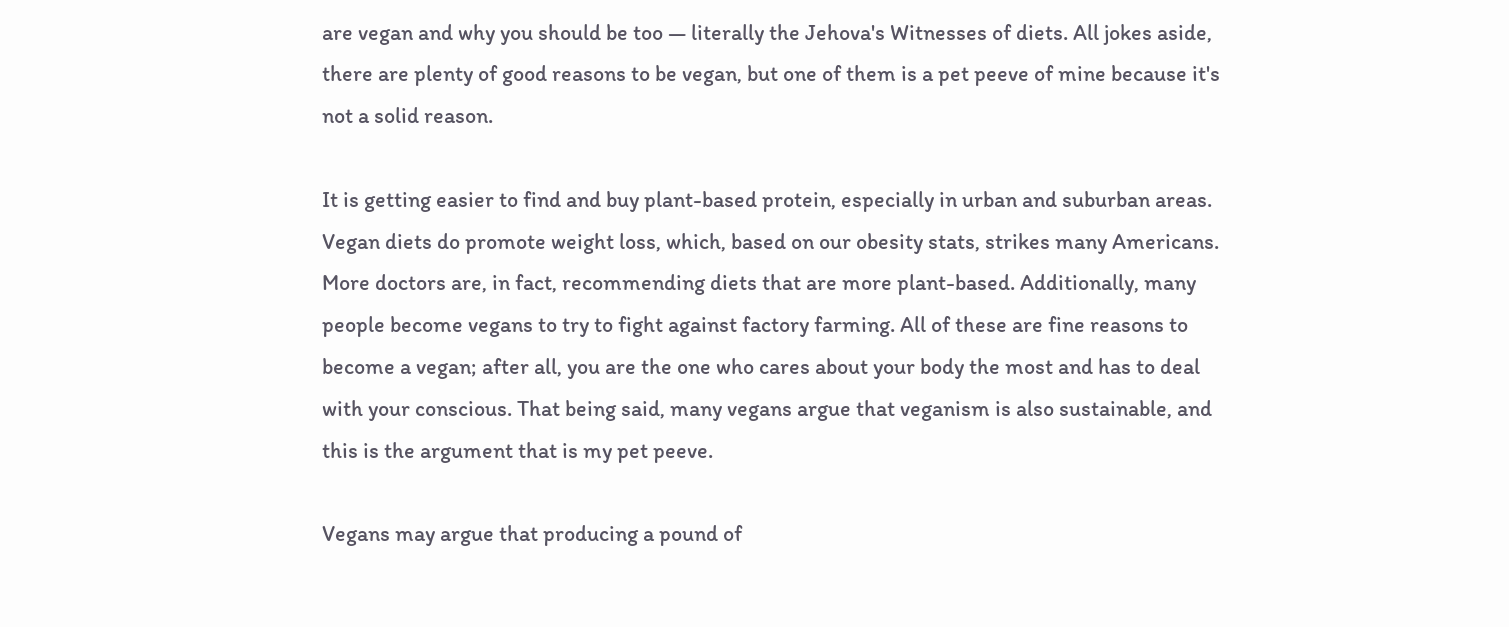are vegan and why you should be too — literally the Jehova's Witnesses of diets. All jokes aside, there are plenty of good reasons to be vegan, but one of them is a pet peeve of mine because it's not a solid reason.

It is getting easier to find and buy plant-based protein, especially in urban and suburban areas. Vegan diets do promote weight loss, which, based on our obesity stats, strikes many Americans. More doctors are, in fact, recommending diets that are more plant-based. Additionally, many people become vegans to try to fight against factory farming. All of these are fine reasons to become a vegan; after all, you are the one who cares about your body the most and has to deal with your conscious. That being said, many vegans argue that veganism is also sustainable, and this is the argument that is my pet peeve.

Vegans may argue that producing a pound of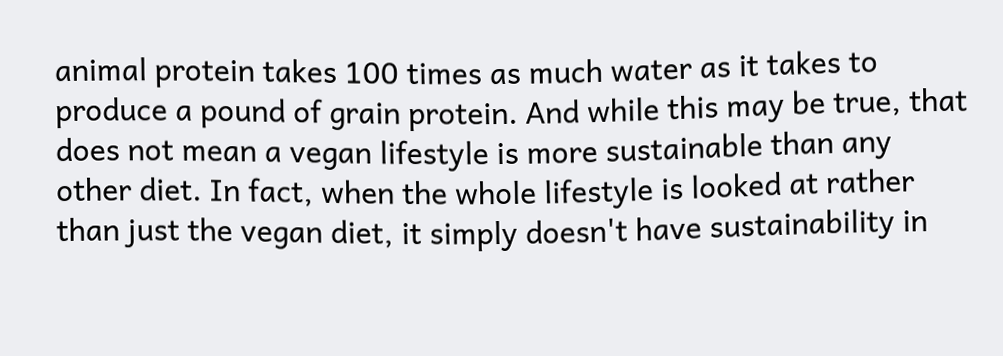animal protein takes 100 times as much water as it takes to produce a pound of grain protein. And while this may be true, that does not mean a vegan lifestyle is more sustainable than any other diet. In fact, when the whole lifestyle is looked at rather than just the vegan diet, it simply doesn't have sustainability in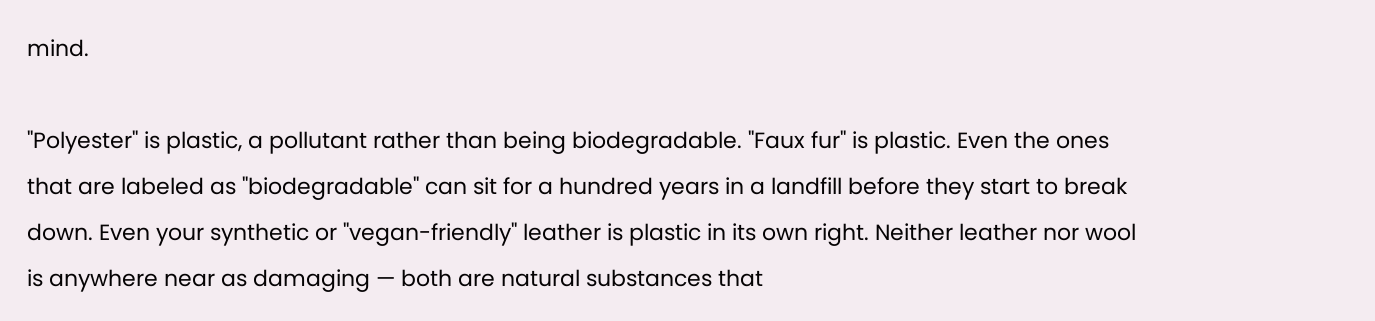mind.

"Polyester" is plastic, a pollutant rather than being biodegradable. "Faux fur" is plastic. Even the ones that are labeled as "biodegradable" can sit for a hundred years in a landfill before they start to break down. Even your synthetic or "vegan-friendly" leather is plastic in its own right. Neither leather nor wool is anywhere near as damaging — both are natural substances that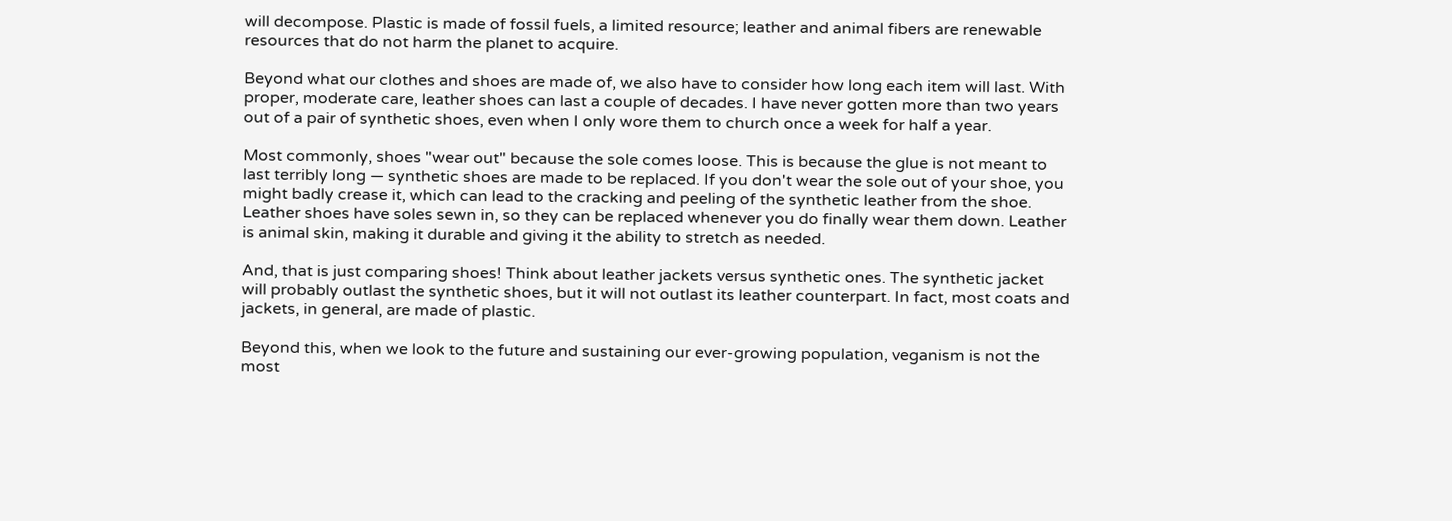will decompose. Plastic is made of fossil fuels, a limited resource; leather and animal fibers are renewable resources that do not harm the planet to acquire.

Beyond what our clothes and shoes are made of, we also have to consider how long each item will last. With proper, moderate care, leather shoes can last a couple of decades. I have never gotten more than two years out of a pair of synthetic shoes, even when I only wore them to church once a week for half a year.

Most commonly, shoes "wear out" because the sole comes loose. This is because the glue is not meant to last terribly long — synthetic shoes are made to be replaced. If you don't wear the sole out of your shoe, you might badly crease it, which can lead to the cracking and peeling of the synthetic leather from the shoe. Leather shoes have soles sewn in, so they can be replaced whenever you do finally wear them down. Leather is animal skin, making it durable and giving it the ability to stretch as needed.

And, that is just comparing shoes! Think about leather jackets versus synthetic ones. The synthetic jacket will probably outlast the synthetic shoes, but it will not outlast its leather counterpart. In fact, most coats and jackets, in general, are made of plastic.

Beyond this, when we look to the future and sustaining our ever-growing population, veganism is not the most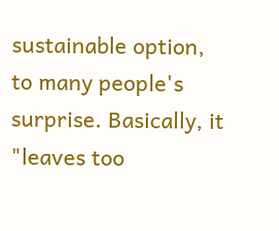sustainable option, to many people's surprise. Basically, it "leaves too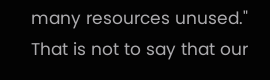many resources unused." That is not to say that our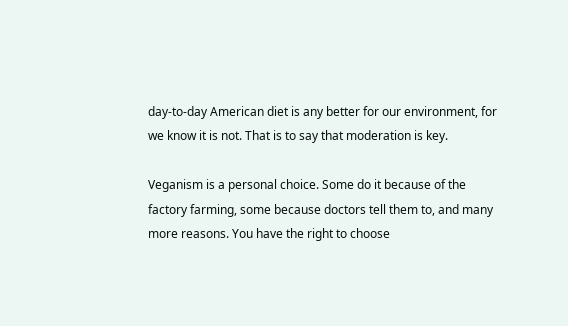day-to-day American diet is any better for our environment, for we know it is not. That is to say that moderation is key.

Veganism is a personal choice. Some do it because of the factory farming, some because doctors tell them to, and many more reasons. You have the right to choose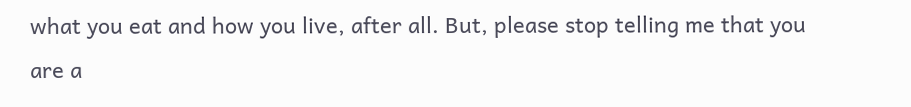what you eat and how you live, after all. But, please stop telling me that you are a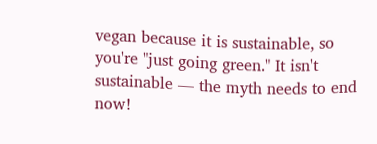vegan because it is sustainable, so you're "just going green." It isn't sustainable — the myth needs to end now!